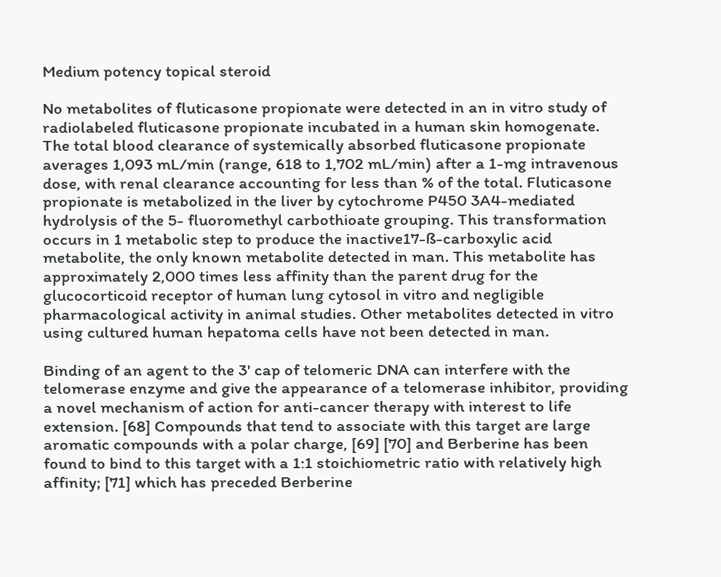Medium potency topical steroid

No metabolites of fluticasone propionate were detected in an in vitro study of radiolabeled fluticasone propionate incubated in a human skin homogenate. The total blood clearance of systemically absorbed fluticasone propionate averages 1,093 mL/min (range, 618 to 1,702 mL/min) after a 1-mg intravenous dose, with renal clearance accounting for less than % of the total. Fluticasone propionate is metabolized in the liver by cytochrome P450 3A4-mediated hydrolysis of the 5- fluoromethyl carbothioate grouping. This transformation occurs in 1 metabolic step to produce the inactive17-ß-carboxylic acid metabolite, the only known metabolite detected in man. This metabolite has approximately 2,000 times less affinity than the parent drug for the glucocorticoid receptor of human lung cytosol in vitro and negligible pharmacological activity in animal studies. Other metabolites detected in vitro using cultured human hepatoma cells have not been detected in man.

Binding of an agent to the 3' cap of telomeric DNA can interfere with the telomerase enzyme and give the appearance of a telomerase inhibitor, providing a novel mechanism of action for anti-cancer therapy with interest to life extension. [68] Compounds that tend to associate with this target are large aromatic compounds with a polar charge, [69] [70] and Berberine has been found to bind to this target with a 1:1 stoichiometric ratio with relatively high affinity; [71] which has preceded Berberine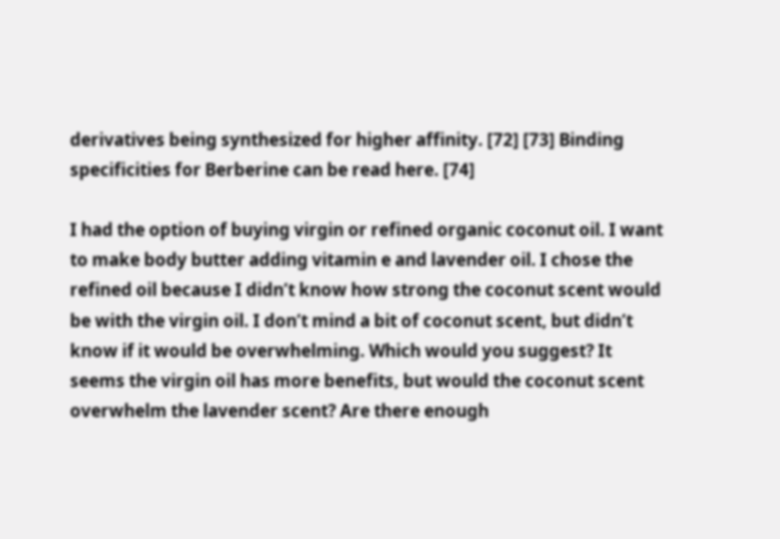derivatives being synthesized for higher affinity. [72] [73] Binding specificities for Berberine can be read here. [74]

I had the option of buying virgin or refined organic coconut oil. I want to make body butter adding vitamin e and lavender oil. I chose the refined oil because I didn’t know how strong the coconut scent would be with the virgin oil. I don’t mind a bit of coconut scent, but didn’t know if it would be overwhelming. Which would you suggest? It seems the virgin oil has more benefits, but would the coconut scent overwhelm the lavender scent? Are there enough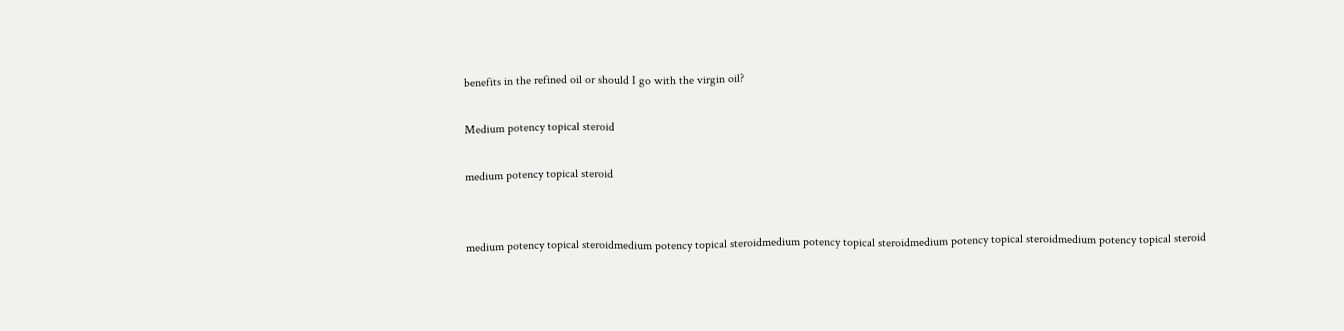benefits in the refined oil or should I go with the virgin oil?

Medium potency topical steroid

medium potency topical steroid


medium potency topical steroidmedium potency topical steroidmedium potency topical steroidmedium potency topical steroidmedium potency topical steroid